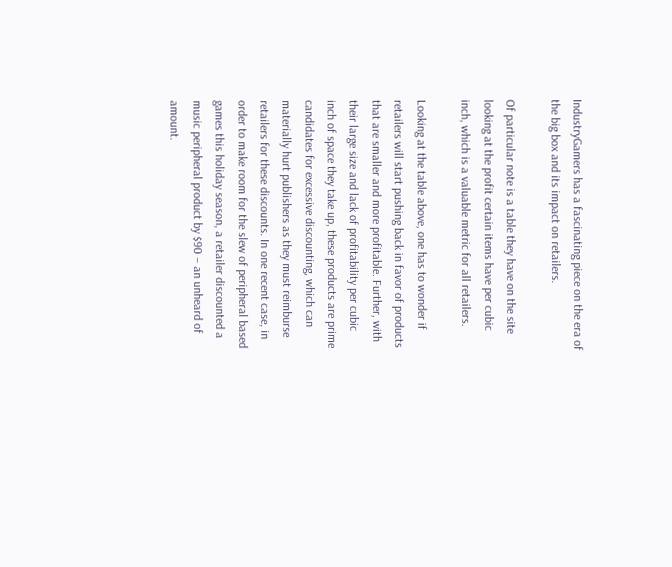IndustryGamers has a fascinating piece on the era of the big box and its impact on retailers.

Of particular note is a table they have on the site looking at the profit certain items have per cubic inch, which is a valuable metric for all retailers.

Looking at the table above, one has to wonder if retailers will start pushing back in favor of products that are smaller and more profitable. Further, with their large size and lack of profitability per cubic inch of space they take up, these products are prime candidates for excessive discounting, which can materially hurt publishers as they must reimburse retailers for these discounts. In one recent case, in order to make room for the slew of peripheral based games this holiday season, a retailer discounted a music peripheral product by $90 – an unheard of amount.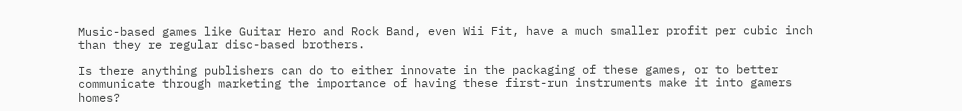Music-based games like Guitar Hero and Rock Band, even Wii Fit, have a much smaller profit per cubic inch than they re regular disc-based brothers.

Is there anything publishers can do to either innovate in the packaging of these games, or to better communicate through marketing the importance of having these first-run instruments make it into gamers homes?